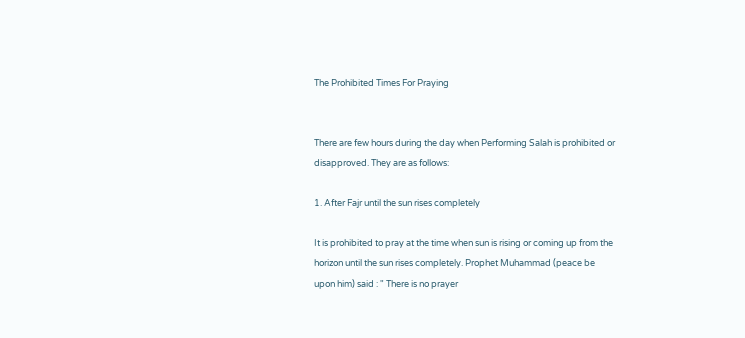The Prohibited Times For Praying


There are few hours during the day when Performing Salah is prohibited or disapproved. They are as follows:

1. After Fajr until the sun rises completely

It is prohibited to pray at the time when sun is rising or coming up from the horizon until the sun rises completely. Prophet Muhammad (peace be upon him) said : " There is no prayer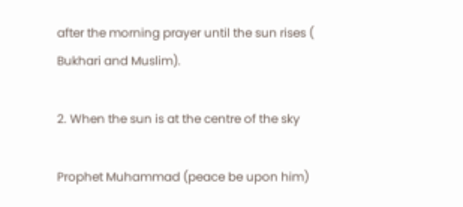after the morning prayer until the sun rises ( Bukhari and Muslim).

2. When the sun is at the centre of the sky

Prophet Muhammad (peace be upon him)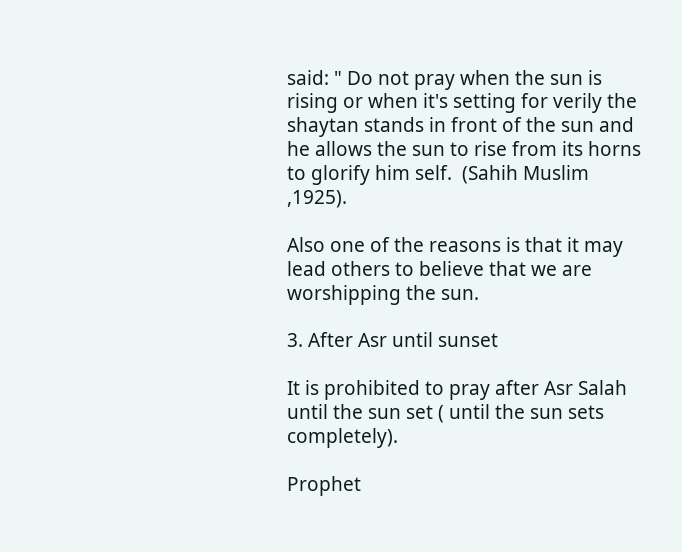said: " Do not pray when the sun is rising or when it's setting for verily the shaytan stands in front of the sun and he allows the sun to rise from its horns to glorify him self.  (Sahih Muslim ,1925).

Also one of the reasons is that it may lead others to believe that we are worshipping the sun.

3. After Asr until sunset

It is prohibited to pray after Asr Salah until the sun set ( until the sun sets completely).

Prophet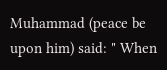Muhammad (peace be upon him) said: " When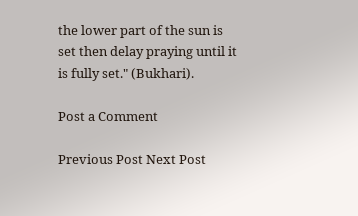the lower part of the sun is set then delay praying until it is fully set." (Bukhari).

Post a Comment

Previous Post Next Post